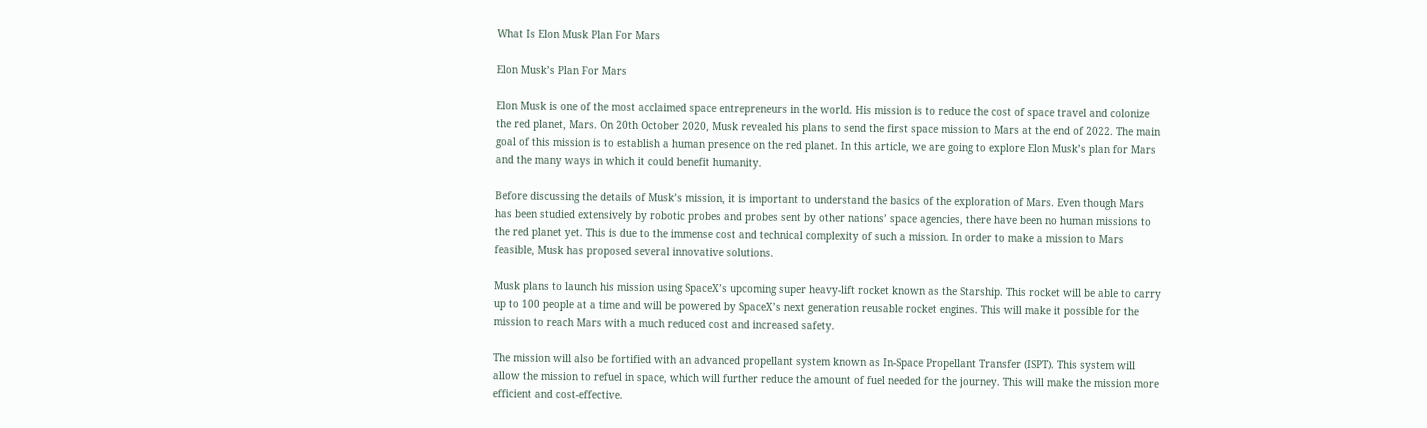What Is Elon Musk Plan For Mars

Elon Musk’s Plan For Mars

Elon Musk is one of the most acclaimed space entrepreneurs in the world. His mission is to reduce the cost of space travel and colonize the red planet, Mars. On 20th October 2020, Musk revealed his plans to send the first space mission to Mars at the end of 2022. The main goal of this mission is to establish a human presence on the red planet. In this article, we are going to explore Elon Musk’s plan for Mars and the many ways in which it could benefit humanity.

Before discussing the details of Musk’s mission, it is important to understand the basics of the exploration of Mars. Even though Mars has been studied extensively by robotic probes and probes sent by other nations’ space agencies, there have been no human missions to the red planet yet. This is due to the immense cost and technical complexity of such a mission. In order to make a mission to Mars feasible, Musk has proposed several innovative solutions.

Musk plans to launch his mission using SpaceX’s upcoming super heavy-lift rocket known as the Starship. This rocket will be able to carry up to 100 people at a time and will be powered by SpaceX’s next generation reusable rocket engines. This will make it possible for the mission to reach Mars with a much reduced cost and increased safety.

The mission will also be fortified with an advanced propellant system known as In-Space Propellant Transfer (ISPT). This system will allow the mission to refuel in space, which will further reduce the amount of fuel needed for the journey. This will make the mission more efficient and cost-effective.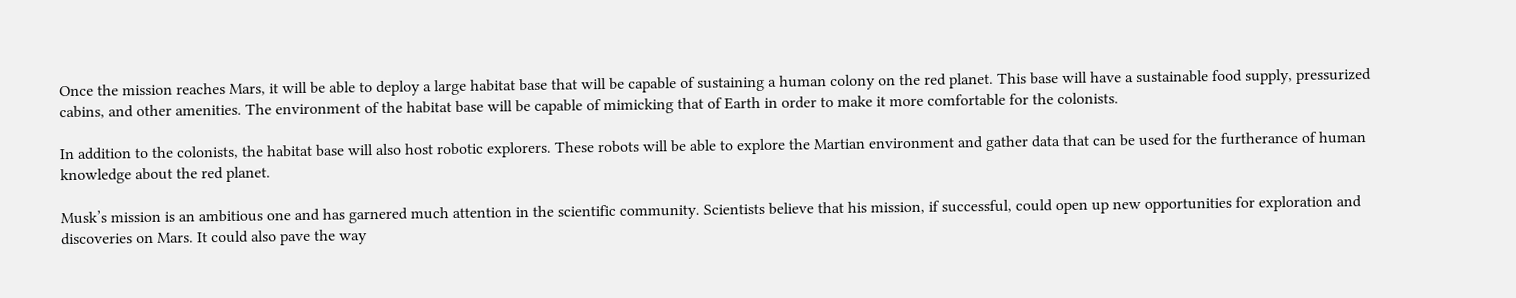Once the mission reaches Mars, it will be able to deploy a large habitat base that will be capable of sustaining a human colony on the red planet. This base will have a sustainable food supply, pressurized cabins, and other amenities. The environment of the habitat base will be capable of mimicking that of Earth in order to make it more comfortable for the colonists.

In addition to the colonists, the habitat base will also host robotic explorers. These robots will be able to explore the Martian environment and gather data that can be used for the furtherance of human knowledge about the red planet.

Musk’s mission is an ambitious one and has garnered much attention in the scientific community. Scientists believe that his mission, if successful, could open up new opportunities for exploration and discoveries on Mars. It could also pave the way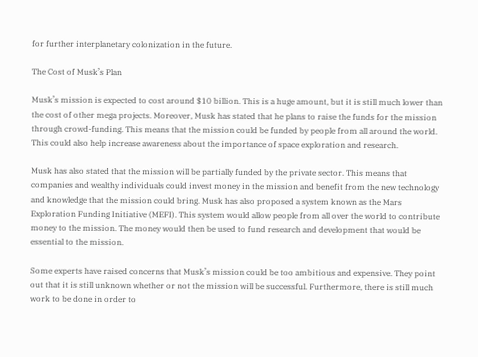for further interplanetary colonization in the future.

The Cost of Musk’s Plan

Musk’s mission is expected to cost around $10 billion. This is a huge amount, but it is still much lower than the cost of other mega projects. Moreover, Musk has stated that he plans to raise the funds for the mission through crowd-funding. This means that the mission could be funded by people from all around the world. This could also help increase awareness about the importance of space exploration and research.

Musk has also stated that the mission will be partially funded by the private sector. This means that companies and wealthy individuals could invest money in the mission and benefit from the new technology and knowledge that the mission could bring. Musk has also proposed a system known as the Mars Exploration Funding Initiative (MEFI). This system would allow people from all over the world to contribute money to the mission. The money would then be used to fund research and development that would be essential to the mission.

Some experts have raised concerns that Musk’s mission could be too ambitious and expensive. They point out that it is still unknown whether or not the mission will be successful. Furthermore, there is still much work to be done in order to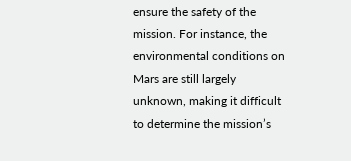ensure the safety of the mission. For instance, the environmental conditions on Mars are still largely unknown, making it difficult to determine the mission’s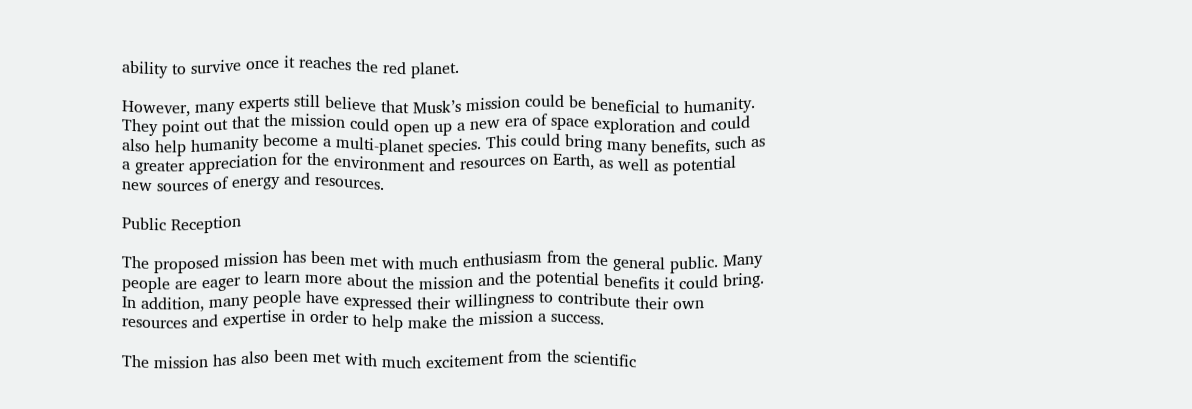ability to survive once it reaches the red planet.

However, many experts still believe that Musk’s mission could be beneficial to humanity. They point out that the mission could open up a new era of space exploration and could also help humanity become a multi-planet species. This could bring many benefits, such as a greater appreciation for the environment and resources on Earth, as well as potential new sources of energy and resources.

Public Reception

The proposed mission has been met with much enthusiasm from the general public. Many people are eager to learn more about the mission and the potential benefits it could bring. In addition, many people have expressed their willingness to contribute their own resources and expertise in order to help make the mission a success.

The mission has also been met with much excitement from the scientific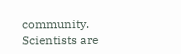community. Scientists are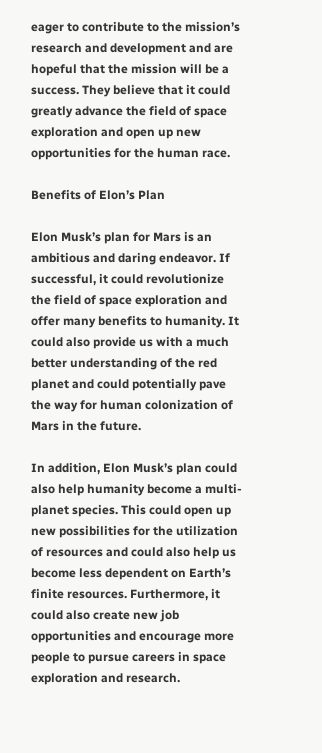eager to contribute to the mission’s research and development and are hopeful that the mission will be a success. They believe that it could greatly advance the field of space exploration and open up new opportunities for the human race.

Benefits of Elon’s Plan

Elon Musk’s plan for Mars is an ambitious and daring endeavor. If successful, it could revolutionize the field of space exploration and offer many benefits to humanity. It could also provide us with a much better understanding of the red planet and could potentially pave the way for human colonization of Mars in the future.

In addition, Elon Musk’s plan could also help humanity become a multi-planet species. This could open up new possibilities for the utilization of resources and could also help us become less dependent on Earth’s finite resources. Furthermore, it could also create new job opportunities and encourage more people to pursue careers in space exploration and research.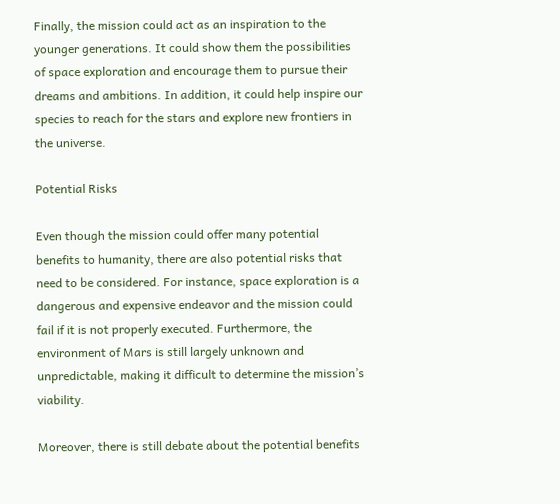Finally, the mission could act as an inspiration to the younger generations. It could show them the possibilities of space exploration and encourage them to pursue their dreams and ambitions. In addition, it could help inspire our species to reach for the stars and explore new frontiers in the universe.

Potential Risks

Even though the mission could offer many potential benefits to humanity, there are also potential risks that need to be considered. For instance, space exploration is a dangerous and expensive endeavor and the mission could fail if it is not properly executed. Furthermore, the environment of Mars is still largely unknown and unpredictable, making it difficult to determine the mission’s viability.

Moreover, there is still debate about the potential benefits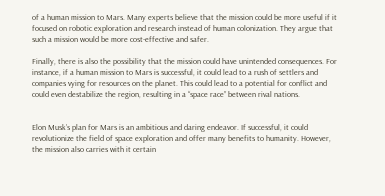of a human mission to Mars. Many experts believe that the mission could be more useful if it focused on robotic exploration and research instead of human colonization. They argue that such a mission would be more cost-effective and safer.

Finally, there is also the possibility that the mission could have unintended consequences. For instance, if a human mission to Mars is successful, it could lead to a rush of settlers and companies vying for resources on the planet. This could lead to a potential for conflict and could even destabilize the region, resulting in a “space race” between rival nations.


Elon Musk’s plan for Mars is an ambitious and daring endeavor. If successful, it could revolutionize the field of space exploration and offer many benefits to humanity. However, the mission also carries with it certain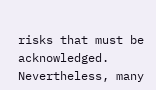risks that must be acknowledged. Nevertheless, many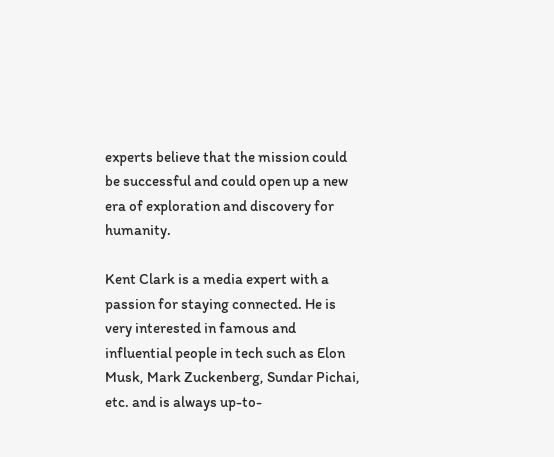experts believe that the mission could be successful and could open up a new era of exploration and discovery for humanity.

Kent Clark is a media expert with a passion for staying connected. He is very interested in famous and influential people in tech such as Elon Musk, Mark Zuckenberg, Sundar Pichai, etc. and is always up-to-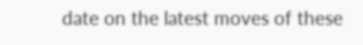date on the latest moves of these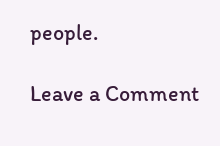people.

Leave a Comment